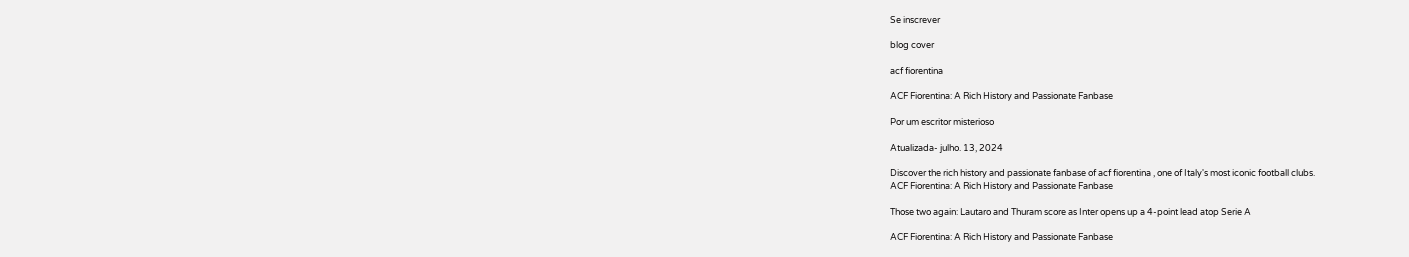Se inscrever

blog cover

acf fiorentina

ACF Fiorentina: A Rich History and Passionate Fanbase

Por um escritor misterioso

Atualizada- julho. 13, 2024

Discover the rich history and passionate fanbase of acf fiorentina , one of Italy's most iconic football clubs.
ACF Fiorentina: A Rich History and Passionate Fanbase

Those two again: Lautaro and Thuram score as Inter opens up a 4-point lead atop Serie A

ACF Fiorentina: A Rich History and Passionate Fanbase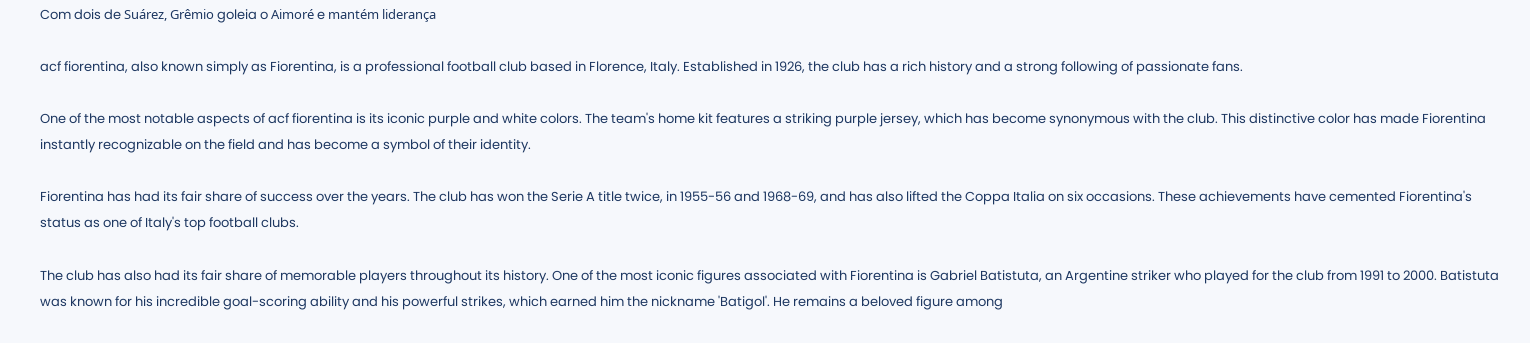Com dois de Suárez, Grêmio goleia o Aimoré e mantém liderança

acf fiorentina, also known simply as Fiorentina, is a professional football club based in Florence, Italy. Established in 1926, the club has a rich history and a strong following of passionate fans.

One of the most notable aspects of acf fiorentina is its iconic purple and white colors. The team's home kit features a striking purple jersey, which has become synonymous with the club. This distinctive color has made Fiorentina instantly recognizable on the field and has become a symbol of their identity.

Fiorentina has had its fair share of success over the years. The club has won the Serie A title twice, in 1955-56 and 1968-69, and has also lifted the Coppa Italia on six occasions. These achievements have cemented Fiorentina's status as one of Italy's top football clubs.

The club has also had its fair share of memorable players throughout its history. One of the most iconic figures associated with Fiorentina is Gabriel Batistuta, an Argentine striker who played for the club from 1991 to 2000. Batistuta was known for his incredible goal-scoring ability and his powerful strikes, which earned him the nickname 'Batigol'. He remains a beloved figure among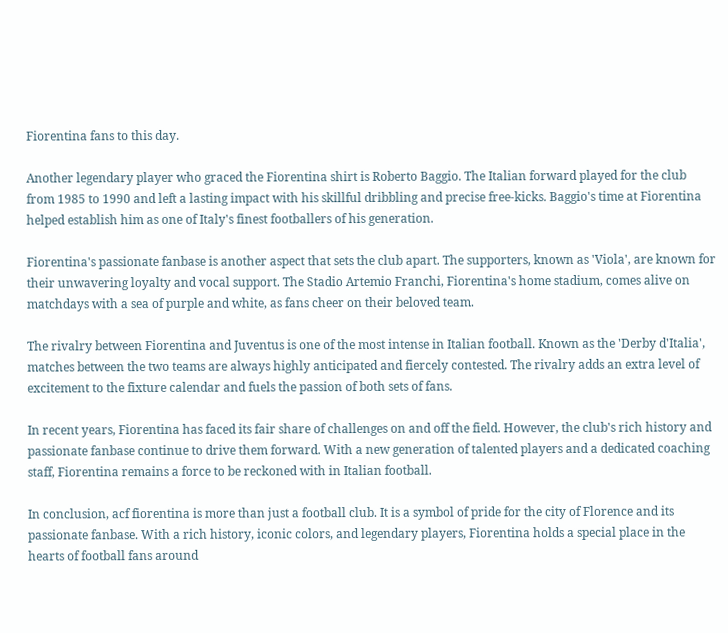Fiorentina fans to this day.

Another legendary player who graced the Fiorentina shirt is Roberto Baggio. The Italian forward played for the club from 1985 to 1990 and left a lasting impact with his skillful dribbling and precise free-kicks. Baggio's time at Fiorentina helped establish him as one of Italy's finest footballers of his generation.

Fiorentina's passionate fanbase is another aspect that sets the club apart. The supporters, known as 'Viola', are known for their unwavering loyalty and vocal support. The Stadio Artemio Franchi, Fiorentina's home stadium, comes alive on matchdays with a sea of purple and white, as fans cheer on their beloved team.

The rivalry between Fiorentina and Juventus is one of the most intense in Italian football. Known as the 'Derby d'Italia', matches between the two teams are always highly anticipated and fiercely contested. The rivalry adds an extra level of excitement to the fixture calendar and fuels the passion of both sets of fans.

In recent years, Fiorentina has faced its fair share of challenges on and off the field. However, the club's rich history and passionate fanbase continue to drive them forward. With a new generation of talented players and a dedicated coaching staff, Fiorentina remains a force to be reckoned with in Italian football.

In conclusion, acf fiorentina is more than just a football club. It is a symbol of pride for the city of Florence and its passionate fanbase. With a rich history, iconic colors, and legendary players, Fiorentina holds a special place in the hearts of football fans around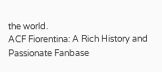the world.
ACF Fiorentina: A Rich History and Passionate Fanbase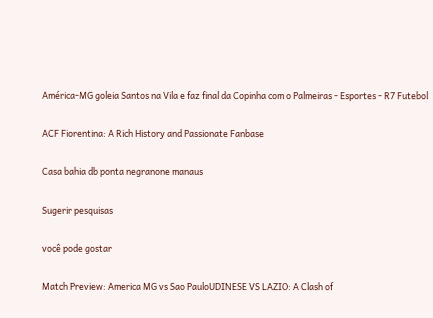América-MG goleia Santos na Vila e faz final da Copinha com o Palmeiras - Esportes - R7 Futebol

ACF Fiorentina: A Rich History and Passionate Fanbase

Casa bahia db ponta negranone manaus

Sugerir pesquisas

você pode gostar

Match Preview: America MG vs Sao PauloUDINESE VS LAZIO: A Clash of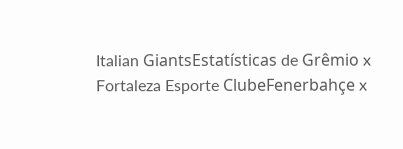Italian GiantsEstatísticas de Grêmio x Fortaleza Esporte ClubeFenerbahçe x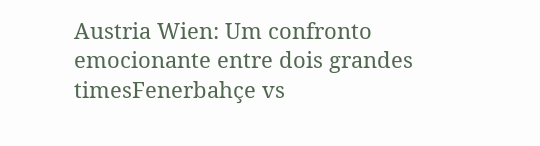Austria Wien: Um confronto emocionante entre dois grandes timesFenerbahçe vs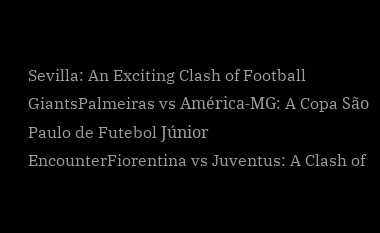Sevilla: An Exciting Clash of Football GiantsPalmeiras vs América-MG: A Copa São Paulo de Futebol Júnior EncounterFiorentina vs Juventus: A Clash of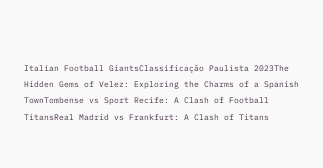Italian Football GiantsClassificação Paulista 2023The Hidden Gems of Velez: Exploring the Charms of a Spanish TownTombense vs Sport Recife: A Clash of Football TitansReal Madrid vs Frankfurt: A Clash of Titans